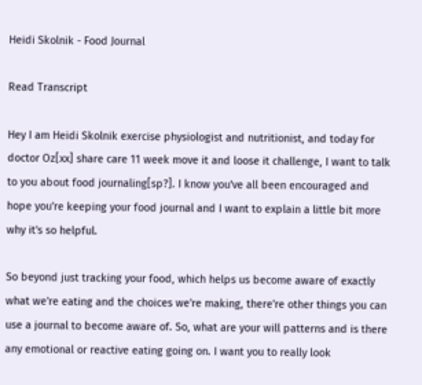Heidi Skolnik - Food Journal

Read Transcript

Hey I am Heidi Skolnik exercise physiologist and nutritionist, and today for doctor Oz[xx] share care 11 week move it and loose it challenge, I want to talk to you about food journaling[sp?]. I know you've all been encouraged and hope you're keeping your food journal and I want to explain a little bit more why it's so helpful.

So beyond just tracking your food, which helps us become aware of exactly what we're eating and the choices we're making, there're other things you can use a journal to become aware of. So, what are your will patterns and is there any emotional or reactive eating going on. I want you to really look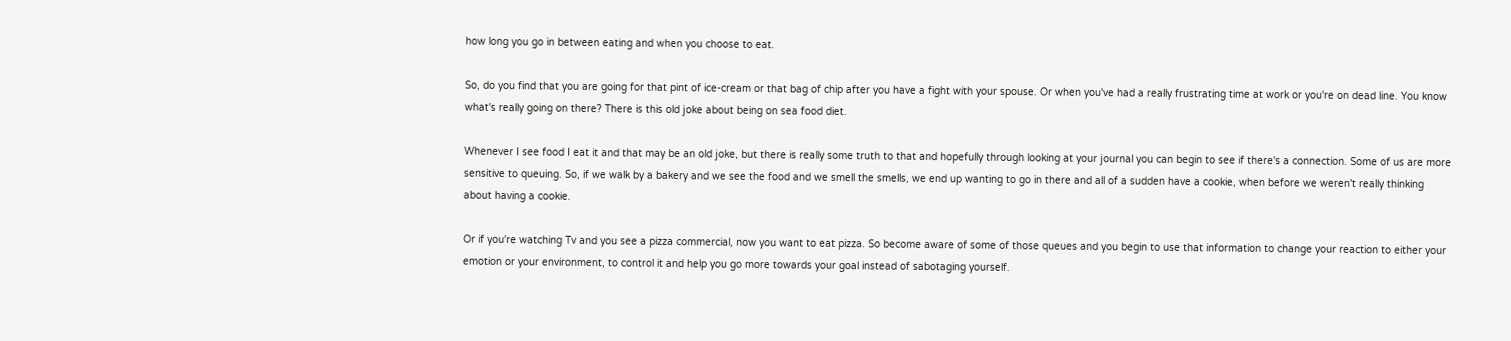how long you go in between eating and when you choose to eat.

So, do you find that you are going for that pint of ice-cream or that bag of chip after you have a fight with your spouse. Or when you've had a really frustrating time at work or you're on dead line. You know what's really going on there? There is this old joke about being on sea food diet.

Whenever I see food I eat it and that may be an old joke, but there is really some truth to that and hopefully through looking at your journal you can begin to see if there's a connection. Some of us are more sensitive to queuing. So, if we walk by a bakery and we see the food and we smell the smells, we end up wanting to go in there and all of a sudden have a cookie, when before we weren't really thinking about having a cookie.

Or if you're watching Tv and you see a pizza commercial, now you want to eat pizza. So become aware of some of those queues and you begin to use that information to change your reaction to either your emotion or your environment, to control it and help you go more towards your goal instead of sabotaging yourself.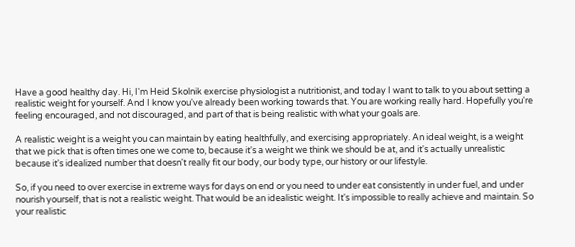Have a good healthy day. Hi, I'm Heid Skolnik exercise physiologist a nutritionist, and today I want to talk to you about setting a realistic weight for yourself. And I know you've already been working towards that. You are working really hard. Hopefully you're feeling encouraged, and not discouraged, and part of that is being realistic with what your goals are.

A realistic weight is a weight you can maintain by eating healthfully, and exercising appropriately. An ideal weight, is a weight that we pick that is often times one we come to, because it's a weight we think we should be at, and it's actually unrealistic because it's idealized number that doesn't really fit our body, our body type, our history or our lifestyle.

So, if you need to over exercise in extreme ways for days on end or you need to under eat consistently in under fuel, and under nourish yourself, that is not a realistic weight. That would be an idealistic weight. It's impossible to really achieve and maintain. So your realistic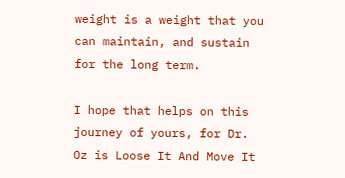weight is a weight that you can maintain, and sustain for the long term.

I hope that helps on this journey of yours, for Dr. Oz is Loose It And Move It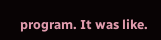program. It was like.